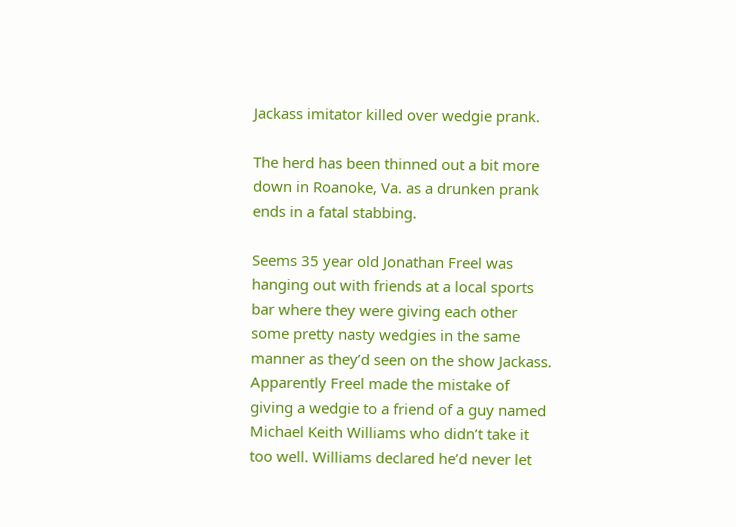Jackass imitator killed over wedgie prank.

The herd has been thinned out a bit more down in Roanoke, Va. as a drunken prank ends in a fatal stabbing.

Seems 35 year old Jonathan Freel was hanging out with friends at a local sports bar where they were giving each other some pretty nasty wedgies in the same manner as they’d seen on the show Jackass. Apparently Freel made the mistake of giving a wedgie to a friend of a guy named Michael Keith Williams who didn’t take it too well. Williams declared he’d never let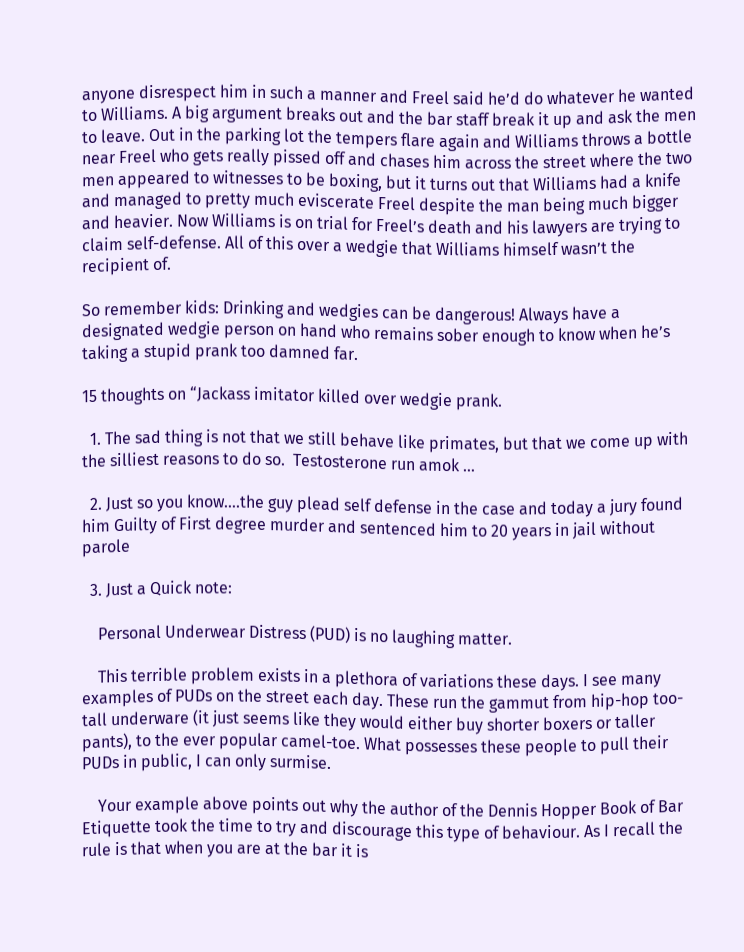anyone disrespect him in such a manner and Freel said he’d do whatever he wanted to Williams. A big argument breaks out and the bar staff break it up and ask the men to leave. Out in the parking lot the tempers flare again and Williams throws a bottle near Freel who gets really pissed off and chases him across the street where the two men appeared to witnesses to be boxing, but it turns out that Williams had a knife and managed to pretty much eviscerate Freel despite the man being much bigger and heavier. Now Williams is on trial for Freel’s death and his lawyers are trying to claim self-defense. All of this over a wedgie that Williams himself wasn’t the recipient of.

So remember kids: Drinking and wedgies can be dangerous! Always have a designated wedgie person on hand who remains sober enough to know when he’s taking a stupid prank too damned far.

15 thoughts on “Jackass imitator killed over wedgie prank.

  1. The sad thing is not that we still behave like primates, but that we come up with the silliest reasons to do so.  Testosterone run amok …

  2. Just so you know….the guy plead self defense in the case and today a jury found him Guilty of First degree murder and sentenced him to 20 years in jail without parole

  3. Just a Quick note:

    Personal Underwear Distress (PUD) is no laughing matter.

    This terrible problem exists in a plethora of variations these days. I see many examples of PUDs on the street each day. These run the gammut from hip-hop too-tall underware (it just seems like they would either buy shorter boxers or taller pants), to the ever popular camel-toe. What possesses these people to pull their PUDs in public, I can only surmise.

    Your example above points out why the author of the Dennis Hopper Book of Bar Etiquette took the time to try and discourage this type of behaviour. As I recall the rule is that when you are at the bar it is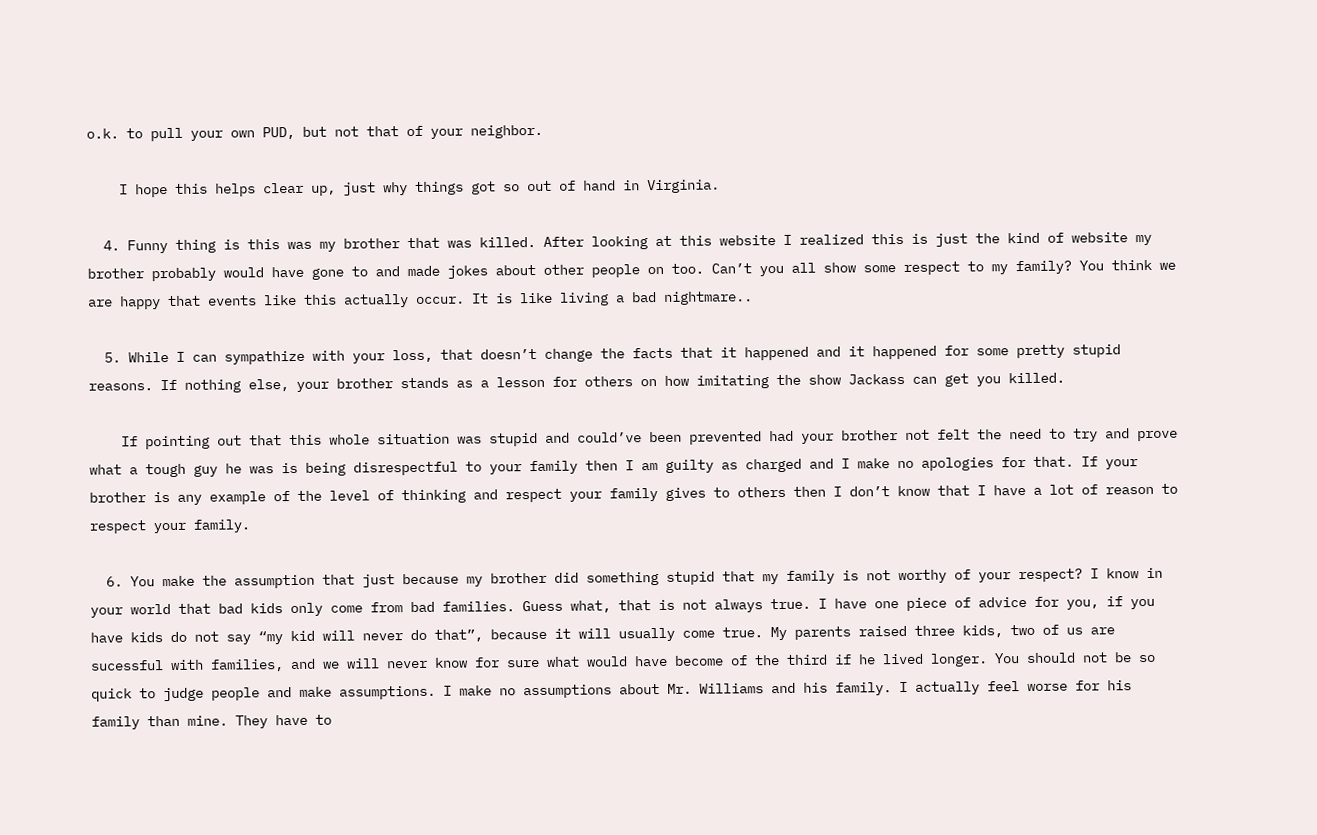o.k. to pull your own PUD, but not that of your neighbor.

    I hope this helps clear up, just why things got so out of hand in Virginia.

  4. Funny thing is this was my brother that was killed. After looking at this website I realized this is just the kind of website my brother probably would have gone to and made jokes about other people on too. Can’t you all show some respect to my family? You think we are happy that events like this actually occur. It is like living a bad nightmare..

  5. While I can sympathize with your loss, that doesn’t change the facts that it happened and it happened for some pretty stupid reasons. If nothing else, your brother stands as a lesson for others on how imitating the show Jackass can get you killed.

    If pointing out that this whole situation was stupid and could’ve been prevented had your brother not felt the need to try and prove what a tough guy he was is being disrespectful to your family then I am guilty as charged and I make no apologies for that. If your brother is any example of the level of thinking and respect your family gives to others then I don’t know that I have a lot of reason to respect your family.

  6. You make the assumption that just because my brother did something stupid that my family is not worthy of your respect? I know in your world that bad kids only come from bad families. Guess what, that is not always true. I have one piece of advice for you, if you have kids do not say “my kid will never do that”, because it will usually come true. My parents raised three kids, two of us are sucessful with families, and we will never know for sure what would have become of the third if he lived longer. You should not be so quick to judge people and make assumptions. I make no assumptions about Mr. Williams and his family. I actually feel worse for his family than mine. They have to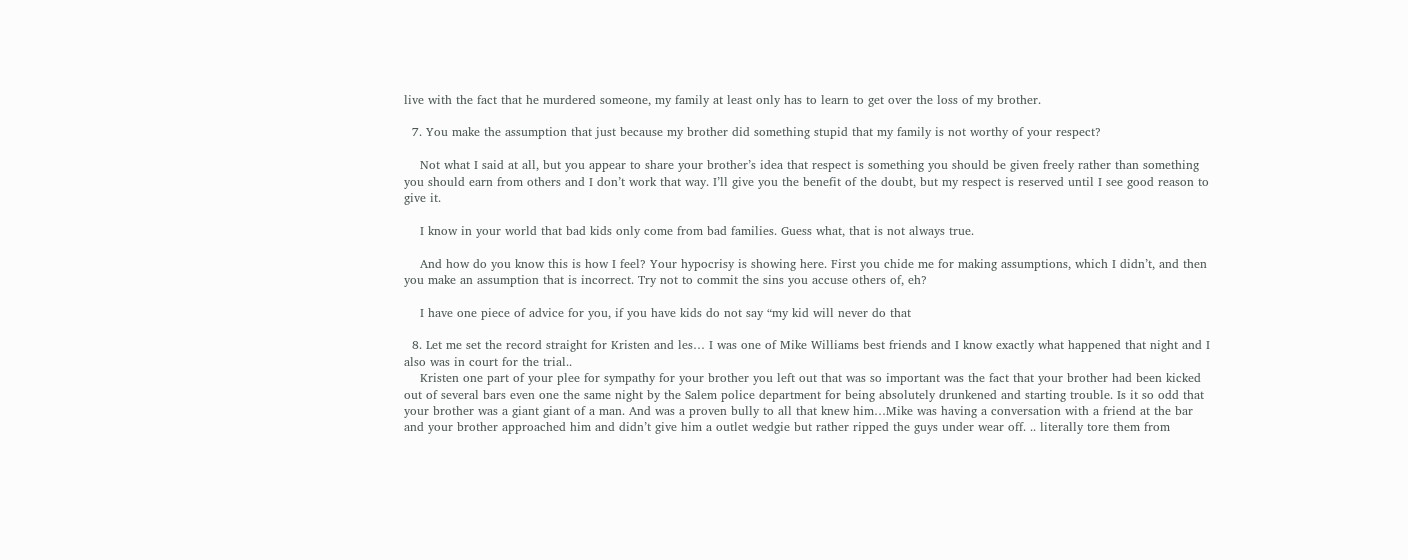live with the fact that he murdered someone, my family at least only has to learn to get over the loss of my brother.

  7. You make the assumption that just because my brother did something stupid that my family is not worthy of your respect?

    Not what I said at all, but you appear to share your brother’s idea that respect is something you should be given freely rather than something you should earn from others and I don’t work that way. I’ll give you the benefit of the doubt, but my respect is reserved until I see good reason to give it.

    I know in your world that bad kids only come from bad families. Guess what, that is not always true.

    And how do you know this is how I feel? Your hypocrisy is showing here. First you chide me for making assumptions, which I didn’t, and then you make an assumption that is incorrect. Try not to commit the sins you accuse others of, eh?

    I have one piece of advice for you, if you have kids do not say “my kid will never do that

  8. Let me set the record straight for Kristen and les… I was one of Mike Williams best friends and I know exactly what happened that night and I also was in court for the trial..
    Kristen one part of your plee for sympathy for your brother you left out that was so important was the fact that your brother had been kicked out of several bars even one the same night by the Salem police department for being absolutely drunkened and starting trouble. Is it so odd that your brother was a giant giant of a man. And was a proven bully to all that knew him…Mike was having a conversation with a friend at the bar and your brother approached him and didn’t give him a outlet wedgie but rather ripped the guys under wear off. .. literally tore them from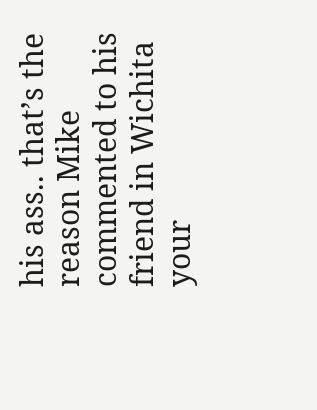his ass.. that’s the reason Mike commented to his friend in Wichita your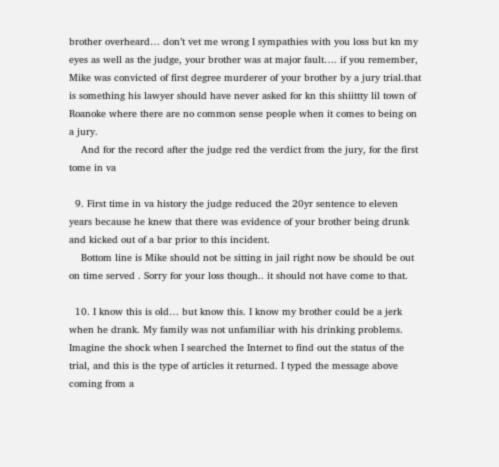brother overheard… don’t vet me wrong I sympathies with you loss but kn my eyes as well as the judge, your brother was at major fault…. if you remember, Mike was convicted of first degree murderer of your brother by a jury trial.that is something his lawyer should have never asked for kn this shiittty lil town of Roanoke where there are no common sense people when it comes to being on a jury.
    And for the record after the judge red the verdict from the jury, for the first tome in va

  9. First time in va history the judge reduced the 20yr sentence to eleven years because he knew that there was evidence of your brother being drunk and kicked out of a bar prior to this incident.
    Bottom line is Mike should not be sitting in jail right now be should be out on time served . Sorry for your loss though.. it should not have come to that.

  10. I know this is old… but know this. I know my brother could be a jerk when he drank. My family was not unfamiliar with his drinking problems. Imagine the shock when I searched the Internet to find out the status of the trial, and this is the type of articles it returned. I typed the message above coming from a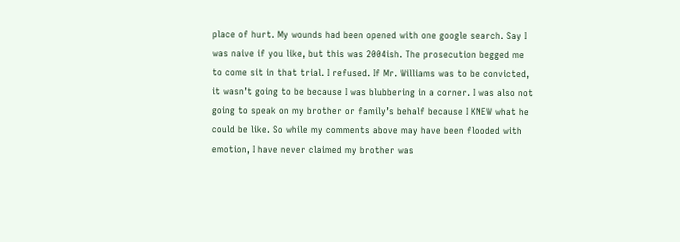place of hurt. My wounds had been opened with one google search. Say I was naive if you like, but this was 2004ish. The prosecution begged me to come sit in that trial. I refused. If Mr. Williams was to be convicted, it wasn’t going to be because I was blubbering in a corner. I was also not going to speak on my brother or family’s behalf because I KNEW what he could be like. So while my comments above may have been flooded with emotion, I have never claimed my brother was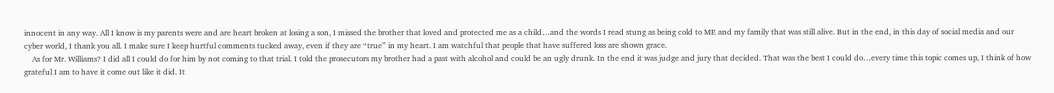innocent in any way. All I know is my parents were and are heart broken at losing a son, I missed the brother that loved and protected me as a child…and the words I read stung as being cold to ME and my family that was still alive. But in the end, in this day of social media and our cyber world, I thank you all. I make sure I keep hurtful comments tucked away, even if they are “true” in my heart. I am watchful that people that have suffered loss are shown grace.
    As for Mr. Williams? I did all I could do for him by not coming to that trial. I told the prosecutors my brother had a past with alcohol and could be an ugly drunk. In the end it was judge and jury that decided. That was the best I could do…every time this topic comes up, I think of how grateful I am to have it come out like it did. It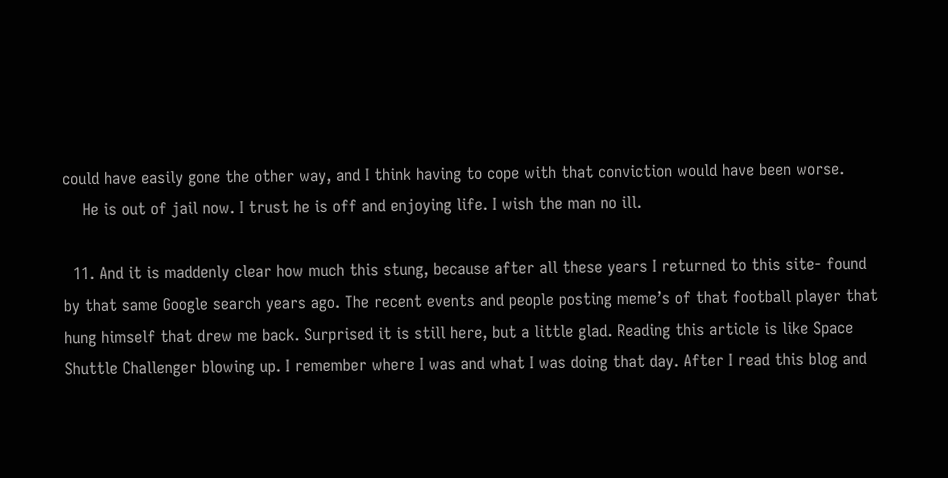could have easily gone the other way, and I think having to cope with that conviction would have been worse.
    He is out of jail now. I trust he is off and enjoying life. I wish the man no ill.

  11. And it is maddenly clear how much this stung, because after all these years I returned to this site- found by that same Google search years ago. The recent events and people posting meme’s of that football player that hung himself that drew me back. Surprised it is still here, but a little glad. Reading this article is like Space Shuttle Challenger blowing up. I remember where I was and what I was doing that day. After I read this blog and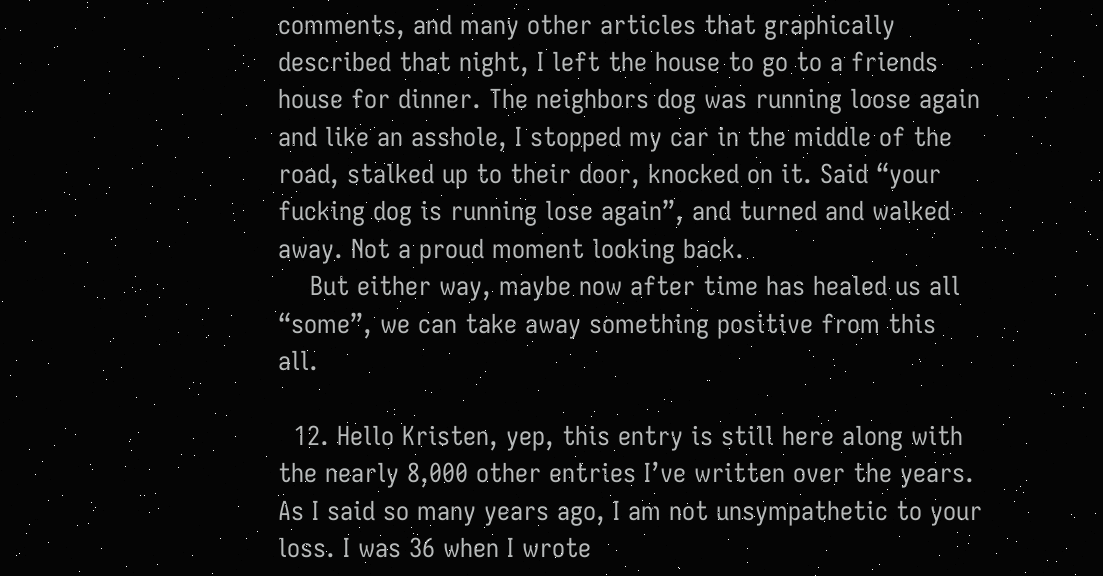comments, and many other articles that graphically described that night, I left the house to go to a friends house for dinner. The neighbors dog was running loose again and like an asshole, I stopped my car in the middle of the road, stalked up to their door, knocked on it. Said “your fucking dog is running lose again”, and turned and walked away. Not a proud moment looking back.
    But either way, maybe now after time has healed us all “some”, we can take away something positive from this all.

  12. Hello Kristen, yep, this entry is still here along with the nearly 8,000 other entries I’ve written over the years. As I said so many years ago, I am not unsympathetic to your loss. I was 36 when I wrote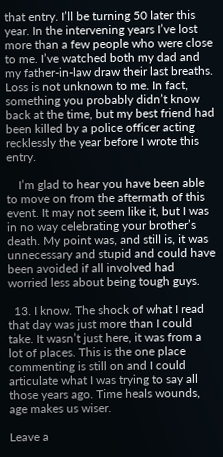that entry. I’ll be turning 50 later this year. In the intervening years I’ve lost more than a few people who were close to me. I’ve watched both my dad and my father-in-law draw their last breaths. Loss is not unknown to me. In fact, something you probably didn’t know back at the time, but my best friend had been killed by a police officer acting recklessly the year before I wrote this entry.

    I’m glad to hear you have been able to move on from the aftermath of this event. It may not seem like it, but I was in no way celebrating your brother’s death. My point was, and still is, it was unnecessary and stupid and could have been avoided if all involved had worried less about being tough guys.

  13. I know. The shock of what I read that day was just more than I could take. It wasn’t just here, it was from a lot of places. This is the one place commenting is still on and I could articulate what I was trying to say all those years ago. Time heals wounds, age makes us wiser.

Leave a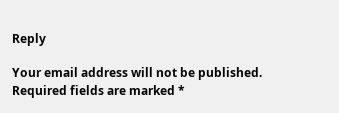Reply

Your email address will not be published. Required fields are marked *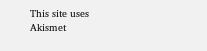This site uses Akismet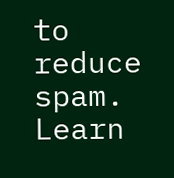to reduce spam. Learn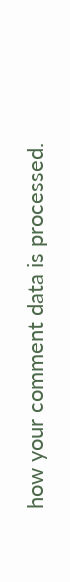how your comment data is processed.